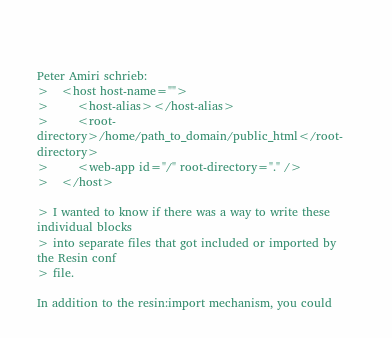Peter Amiri schrieb:
>   <host host-name="">
>       <host-alias></host-alias>
>       <root-directory>/home/path_to_domain/public_html</root-directory>
>       <web-app id="/" root-directory="." />
>   </host>

> I wanted to know if there was a way to write these individual blocks
> into separate files that got included or imported by the Resin conf
> file.

In addition to the resin:import mechanism, you could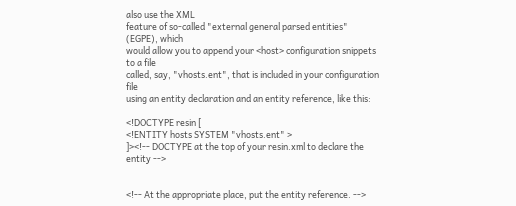also use the XML
feature of so-called "external general parsed entities" (EGPE), which
would allow you to append your <host> configuration snippets to a file
called, say, "vhosts.ent", that is included in your configuration file
using an entity declaration and an entity reference, like this:

<!DOCTYPE resin [
<!ENTITY hosts SYSTEM "vhosts.ent" >
]><!-- DOCTYPE at the top of your resin.xml to declare the entity -->


<!-- At the appropriate place, put the entity reference. -->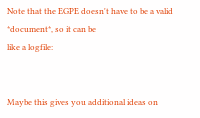Note that the EGPE doesn't have to be a valid *document*, so it can be
like a logfile:


Maybe this gives you additional ideas on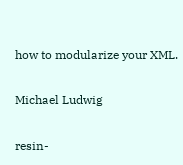how to modularize your XML.

Michael Ludwig

resin-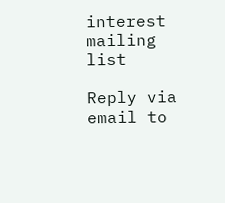interest mailing list

Reply via email to